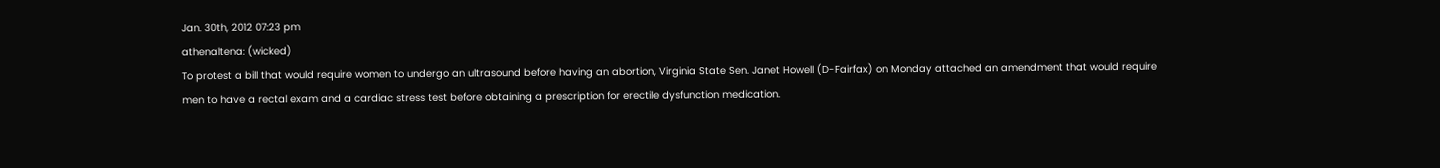Jan. 30th, 2012 07:23 pm
athenaltena: (wicked)
To protest a bill that would require women to undergo an ultrasound before having an abortion, Virginia State Sen. Janet Howell (D-Fairfax) on Monday attached an amendment that would require men to have a rectal exam and a cardiac stress test before obtaining a prescription for erectile dysfunction medication.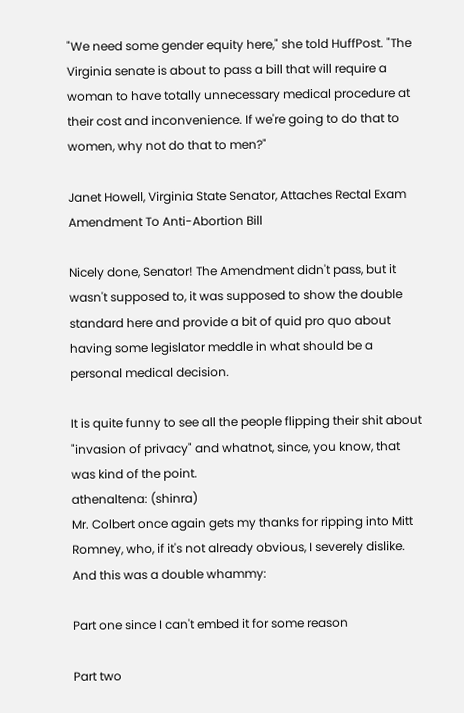"We need some gender equity here," she told HuffPost. "The Virginia senate is about to pass a bill that will require a woman to have totally unnecessary medical procedure at their cost and inconvenience. If we're going to do that to women, why not do that to men?"

Janet Howell, Virginia State Senator, Attaches Rectal Exam Amendment To Anti-Abortion Bill

Nicely done, Senator! The Amendment didn't pass, but it wasn't supposed to, it was supposed to show the double standard here and provide a bit of quid pro quo about having some legislator meddle in what should be a personal medical decision.

It is quite funny to see all the people flipping their shit about "invasion of privacy" and whatnot, since, you know, that was kind of the point.
athenaltena: (shinra)
Mr. Colbert once again gets my thanks for ripping into Mitt Romney, who, if it's not already obvious, I severely dislike. And this was a double whammy:

Part one since I can't embed it for some reason

Part two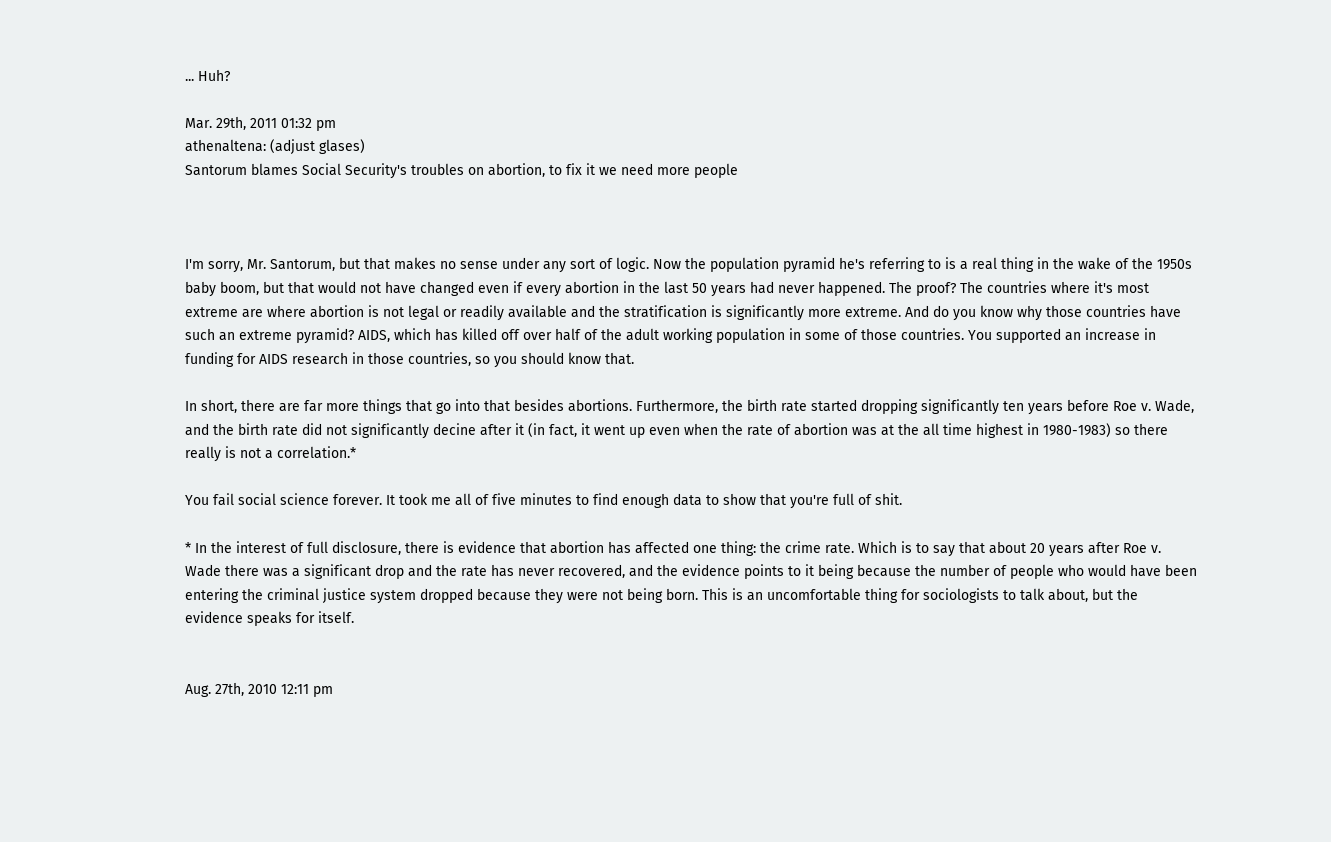... Huh?

Mar. 29th, 2011 01:32 pm
athenaltena: (adjust glases)
Santorum blames Social Security's troubles on abortion, to fix it we need more people



I'm sorry, Mr. Santorum, but that makes no sense under any sort of logic. Now the population pyramid he's referring to is a real thing in the wake of the 1950s baby boom, but that would not have changed even if every abortion in the last 50 years had never happened. The proof? The countries where it's most extreme are where abortion is not legal or readily available and the stratification is significantly more extreme. And do you know why those countries have such an extreme pyramid? AIDS, which has killed off over half of the adult working population in some of those countries. You supported an increase in funding for AIDS research in those countries, so you should know that.

In short, there are far more things that go into that besides abortions. Furthermore, the birth rate started dropping significantly ten years before Roe v. Wade, and the birth rate did not significantly decine after it (in fact, it went up even when the rate of abortion was at the all time highest in 1980-1983) so there really is not a correlation.*

You fail social science forever. It took me all of five minutes to find enough data to show that you're full of shit.

* In the interest of full disclosure, there is evidence that abortion has affected one thing: the crime rate. Which is to say that about 20 years after Roe v. Wade there was a significant drop and the rate has never recovered, and the evidence points to it being because the number of people who would have been entering the criminal justice system dropped because they were not being born. This is an uncomfortable thing for sociologists to talk about, but the evidence speaks for itself.


Aug. 27th, 2010 12:11 pm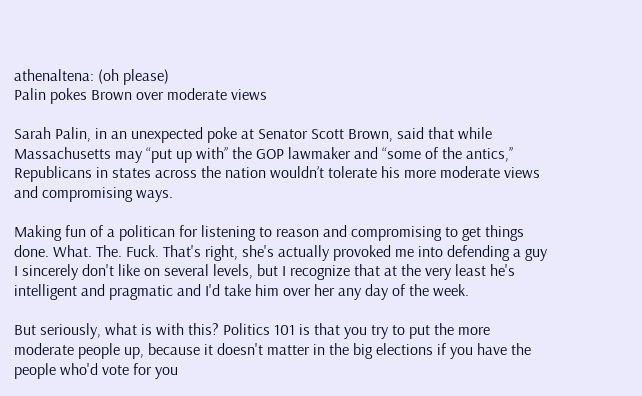athenaltena: (oh please)
Palin pokes Brown over moderate views

Sarah Palin, in an unexpected poke at Senator Scott Brown, said that while Massachusetts may “put up with’’ the GOP lawmaker and “some of the antics,’’ Republicans in states across the nation wouldn’t tolerate his more moderate views and compromising ways.

Making fun of a politican for listening to reason and compromising to get things done. What. The. Fuck. That's right, she's actually provoked me into defending a guy I sincerely don't like on several levels, but I recognize that at the very least he's intelligent and pragmatic and I'd take him over her any day of the week.

But seriously, what is with this? Politics 101 is that you try to put the more moderate people up, because it doesn't matter in the big elections if you have the people who'd vote for you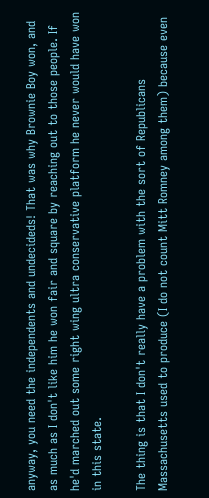anyway, you need the independents and undecideds! That was why Brownie Boy won, and as much as I don't like him he won fair and square by reaching out to those people. If he'd marched out some right wing ultra conservative platform he never would have won in this state.

The thing is that I don't really have a problem with the sort of Republicans Massachusetts used to produce (I do not count Mitt Romney among them) because even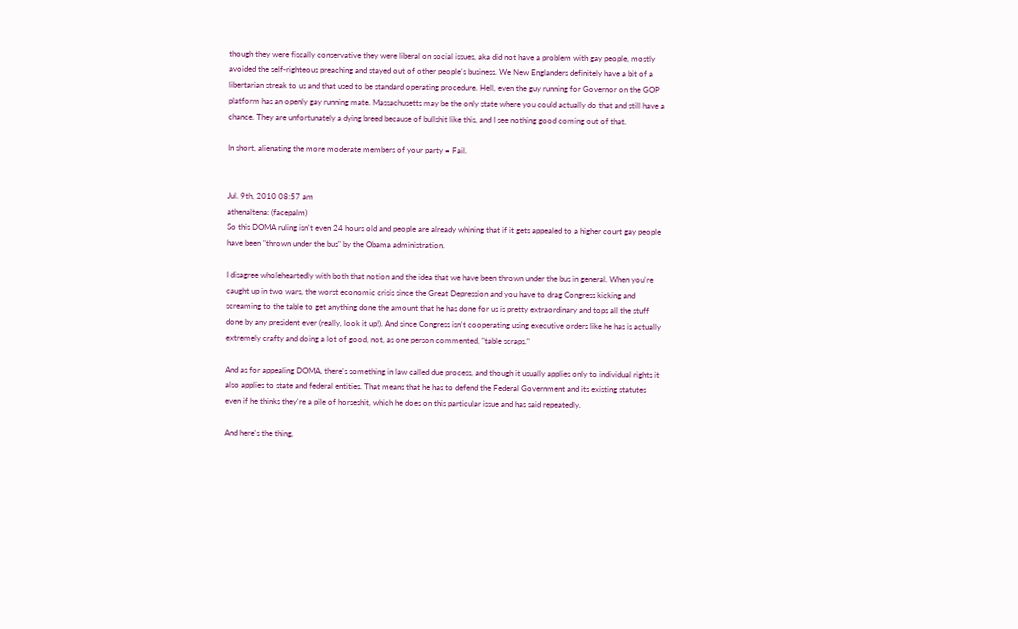though they were fiscally conservative they were liberal on social issues, aka did not have a problem with gay people, mostly avoided the self-righteous preaching and stayed out of other people's business. We New Englanders definitely have a bit of a libertarian streak to us and that used to be standard operating procedure. Hell, even the guy running for Governor on the GOP platform has an openly gay running mate. Massachusetts may be the only state where you could actually do that and still have a chance. They are unfortunately a dying breed because of bullshit like this, and I see nothing good coming out of that.

In short, alienating the more moderate members of your party = Fail.


Jul. 9th, 2010 08:57 am
athenaltena: (facepalm)
So this DOMA ruling isn't even 24 hours old and people are already whining that if it gets appealed to a higher court gay people have been "thrown under the bus" by the Obama administration.

I disagree wholeheartedly with both that notion and the idea that we have been thrown under the bus in general. When you're caught up in two wars, the worst economic crisis since the Great Depression and you have to drag Congress kicking and screaming to the table to get anything done the amount that he has done for us is pretty extraordinary and tops all the stuff done by any president ever (really, look it up!). And since Congress isn't cooperating using executive orders like he has is actually extremely crafty and doing a lot of good, not, as one person commented, "table scraps."

And as for appealing DOMA, there's something in law called due process, and though it usually applies only to individual rights it also applies to state and federal entities. That means that he has to defend the Federal Government and its existing statutes even if he thinks they're a pile of horseshit, which he does on this particular issue and has said repeatedly.

And here's the thing,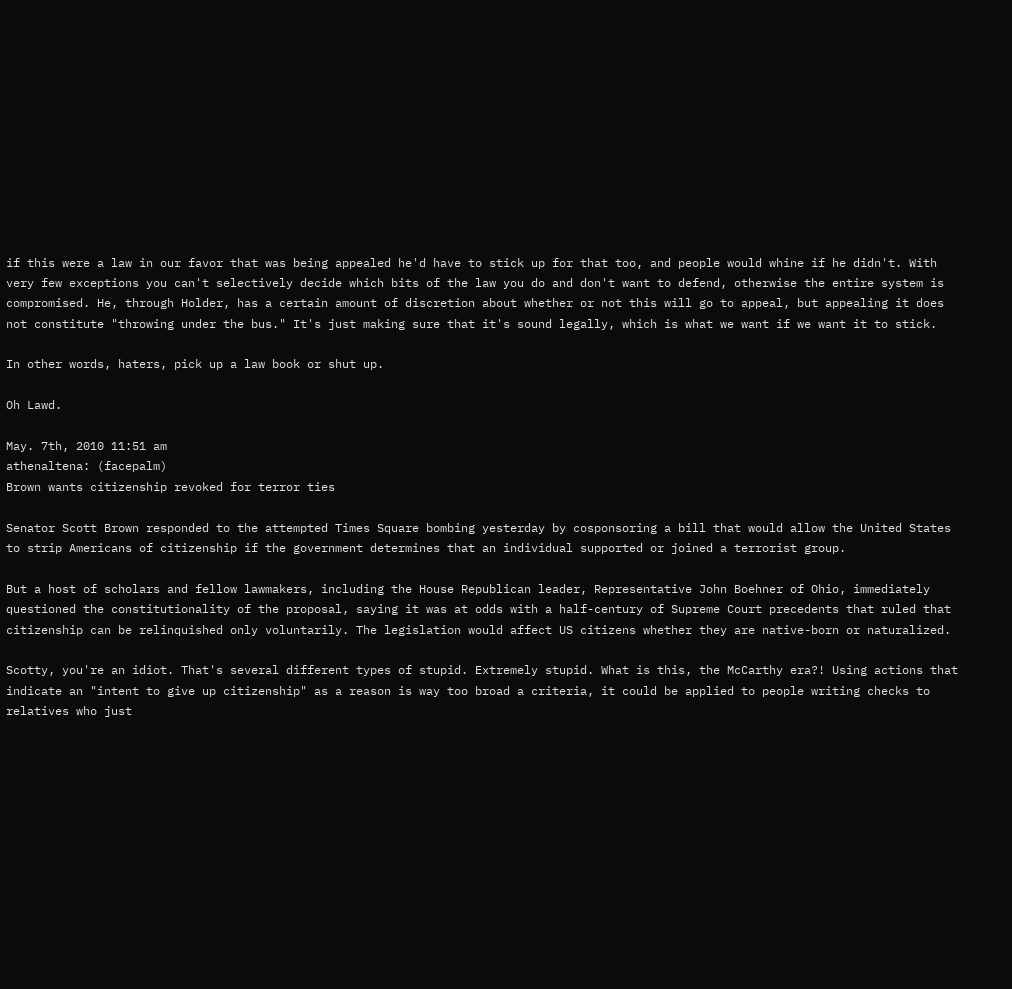if this were a law in our favor that was being appealed he'd have to stick up for that too, and people would whine if he didn't. With very few exceptions you can't selectively decide which bits of the law you do and don't want to defend, otherwise the entire system is compromised. He, through Holder, has a certain amount of discretion about whether or not this will go to appeal, but appealing it does not constitute "throwing under the bus." It's just making sure that it's sound legally, which is what we want if we want it to stick.

In other words, haters, pick up a law book or shut up.

Oh Lawd.

May. 7th, 2010 11:51 am
athenaltena: (facepalm)
Brown wants citizenship revoked for terror ties

Senator Scott Brown responded to the attempted Times Square bombing yesterday by cosponsoring a bill that would allow the United States to strip Americans of citizenship if the government determines that an individual supported or joined a terrorist group.

But a host of scholars and fellow lawmakers, including the House Republican leader, Representative John Boehner of Ohio, immediately questioned the constitutionality of the proposal, saying it was at odds with a half-century of Supreme Court precedents that ruled that citizenship can be relinquished only voluntarily. The legislation would affect US citizens whether they are native-born or naturalized.

Scotty, you're an idiot. That's several different types of stupid. Extremely stupid. What is this, the McCarthy era?! Using actions that indicate an "intent to give up citizenship" as a reason is way too broad a criteria, it could be applied to people writing checks to relatives who just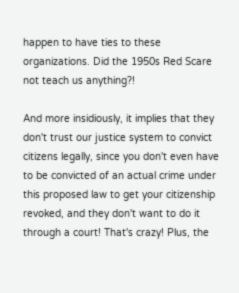happen to have ties to these organizations. Did the 1950s Red Scare not teach us anything?!

And more insidiously, it implies that they don't trust our justice system to convict citizens legally, since you don't even have to be convicted of an actual crime under this proposed law to get your citizenship revoked, and they don't want to do it through a court! That's crazy! Plus, the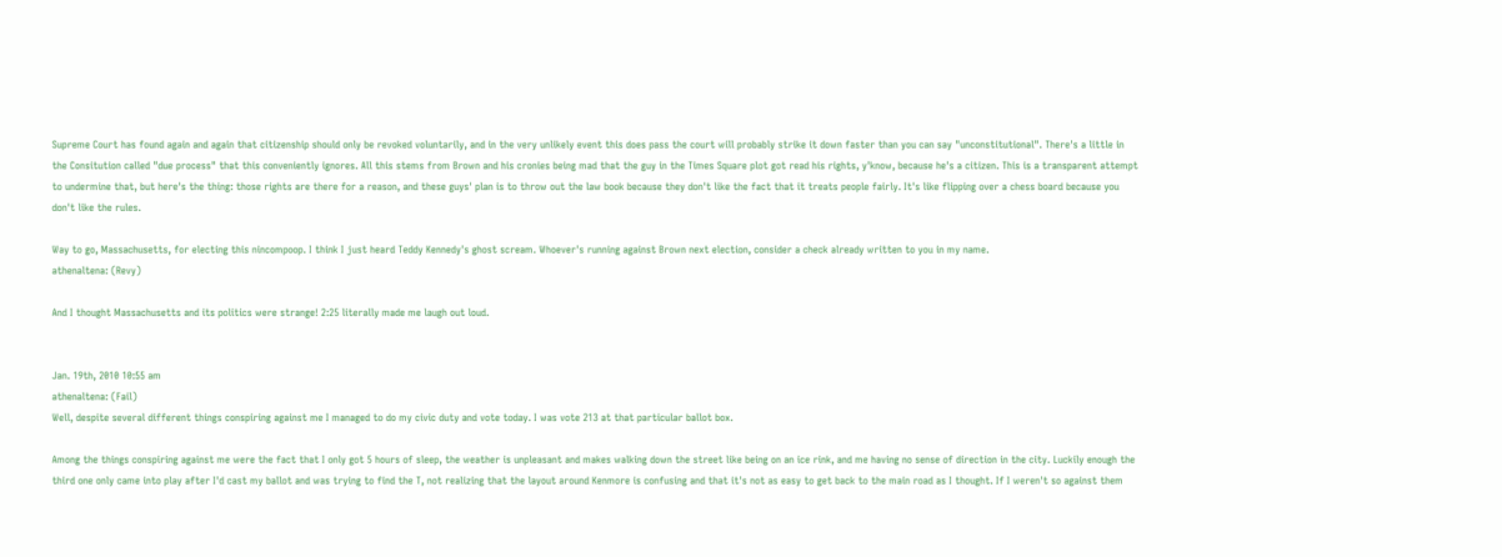Supreme Court has found again and again that citizenship should only be revoked voluntarily, and in the very unlikely event this does pass the court will probably strike it down faster than you can say "unconstitutional". There's a little in the Consitution called "due process" that this conveniently ignores. All this stems from Brown and his cronies being mad that the guy in the Times Square plot got read his rights, y'know, because he's a citizen. This is a transparent attempt to undermine that, but here's the thing: those rights are there for a reason, and these guys' plan is to throw out the law book because they don't like the fact that it treats people fairly. It's like flipping over a chess board because you don't like the rules.

Way to go, Massachusetts, for electing this nincompoop. I think I just heard Teddy Kennedy's ghost scream. Whoever's running against Brown next election, consider a check already written to you in my name.
athenaltena: (Revy)

And I thought Massachusetts and its politics were strange! 2:25 literally made me laugh out loud.


Jan. 19th, 2010 10:55 am
athenaltena: (Fail)
Well, despite several different things conspiring against me I managed to do my civic duty and vote today. I was vote 213 at that particular ballot box.

Among the things conspiring against me were the fact that I only got 5 hours of sleep, the weather is unpleasant and makes walking down the street like being on an ice rink, and me having no sense of direction in the city. Luckily enough the third one only came into play after I'd cast my ballot and was trying to find the T, not realizing that the layout around Kenmore is confusing and that it's not as easy to get back to the main road as I thought. If I weren't so against them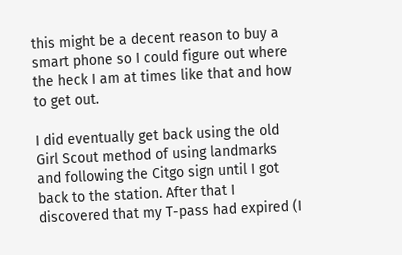this might be a decent reason to buy a smart phone so I could figure out where the heck I am at times like that and how to get out.

I did eventually get back using the old Girl Scout method of using landmarks and following the Citgo sign until I got back to the station. After that I discovered that my T-pass had expired (I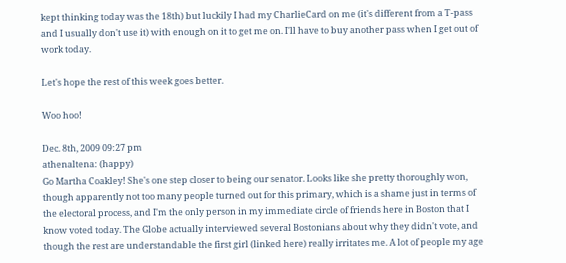kept thinking today was the 18th) but luckily I had my CharlieCard on me (it's different from a T-pass and I usually don't use it) with enough on it to get me on. I'll have to buy another pass when I get out of work today.

Let's hope the rest of this week goes better.

Woo hoo!

Dec. 8th, 2009 09:27 pm
athenaltena: (happy)
Go Martha Coakley! She's one step closer to being our senator. Looks like she pretty thoroughly won, though apparently not too many people turned out for this primary, which is a shame just in terms of the electoral process, and I'm the only person in my immediate circle of friends here in Boston that I know voted today. The Globe actually interviewed several Bostonians about why they didn't vote, and though the rest are understandable the first girl (linked here) really irritates me. A lot of people my age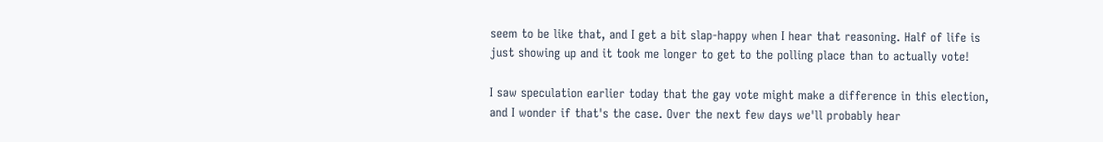seem to be like that, and I get a bit slap-happy when I hear that reasoning. Half of life is just showing up and it took me longer to get to the polling place than to actually vote!

I saw speculation earlier today that the gay vote might make a difference in this election, and I wonder if that's the case. Over the next few days we'll probably hear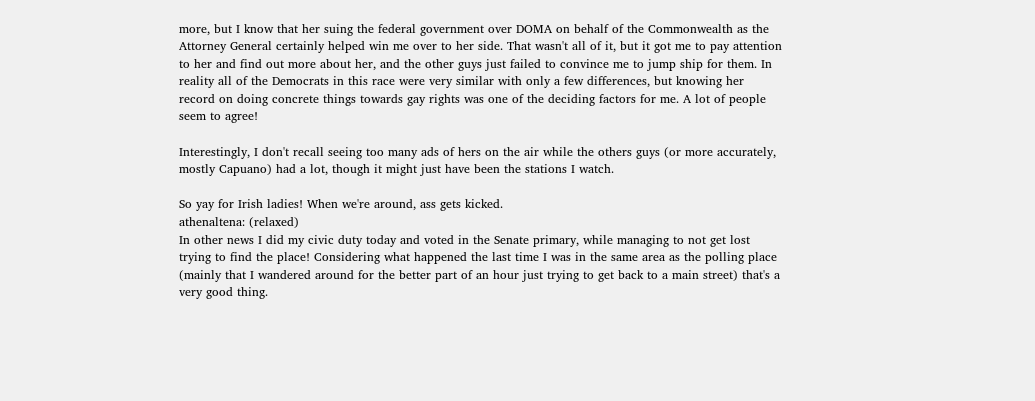more, but I know that her suing the federal government over DOMA on behalf of the Commonwealth as the Attorney General certainly helped win me over to her side. That wasn't all of it, but it got me to pay attention to her and find out more about her, and the other guys just failed to convince me to jump ship for them. In reality all of the Democrats in this race were very similar with only a few differences, but knowing her record on doing concrete things towards gay rights was one of the deciding factors for me. A lot of people seem to agree!

Interestingly, I don't recall seeing too many ads of hers on the air while the others guys (or more accurately, mostly Capuano) had a lot, though it might just have been the stations I watch.

So yay for Irish ladies! When we're around, ass gets kicked.
athenaltena: (relaxed)
In other news I did my civic duty today and voted in the Senate primary, while managing to not get lost trying to find the place! Considering what happened the last time I was in the same area as the polling place (mainly that I wandered around for the better part of an hour just trying to get back to a main street) that's a very good thing.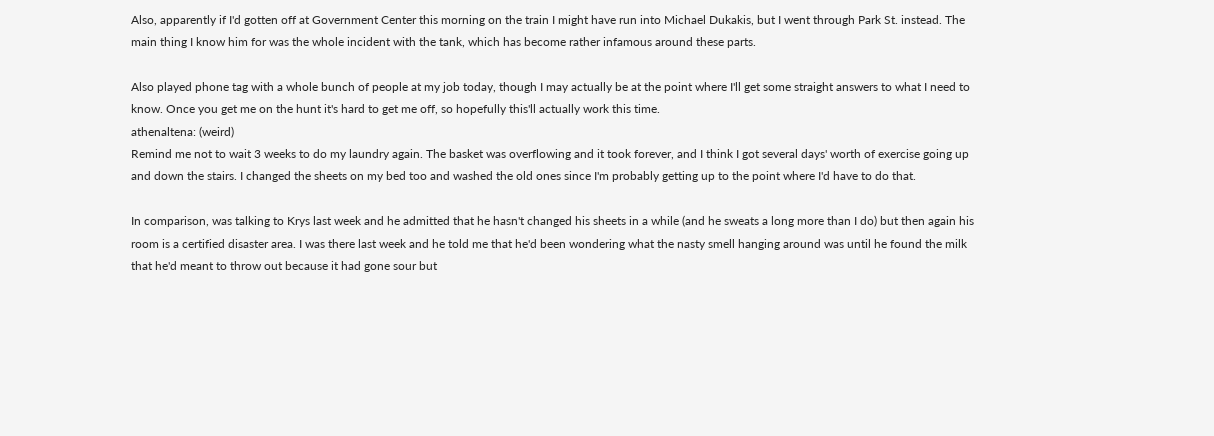Also, apparently if I'd gotten off at Government Center this morning on the train I might have run into Michael Dukakis, but I went through Park St. instead. The main thing I know him for was the whole incident with the tank, which has become rather infamous around these parts.

Also played phone tag with a whole bunch of people at my job today, though I may actually be at the point where I'll get some straight answers to what I need to know. Once you get me on the hunt it's hard to get me off, so hopefully this'll actually work this time.
athenaltena: (weird)
Remind me not to wait 3 weeks to do my laundry again. The basket was overflowing and it took forever, and I think I got several days' worth of exercise going up and down the stairs. I changed the sheets on my bed too and washed the old ones since I'm probably getting up to the point where I'd have to do that.

In comparison, was talking to Krys last week and he admitted that he hasn't changed his sheets in a while (and he sweats a long more than I do) but then again his room is a certified disaster area. I was there last week and he told me that he'd been wondering what the nasty smell hanging around was until he found the milk that he'd meant to throw out because it had gone sour but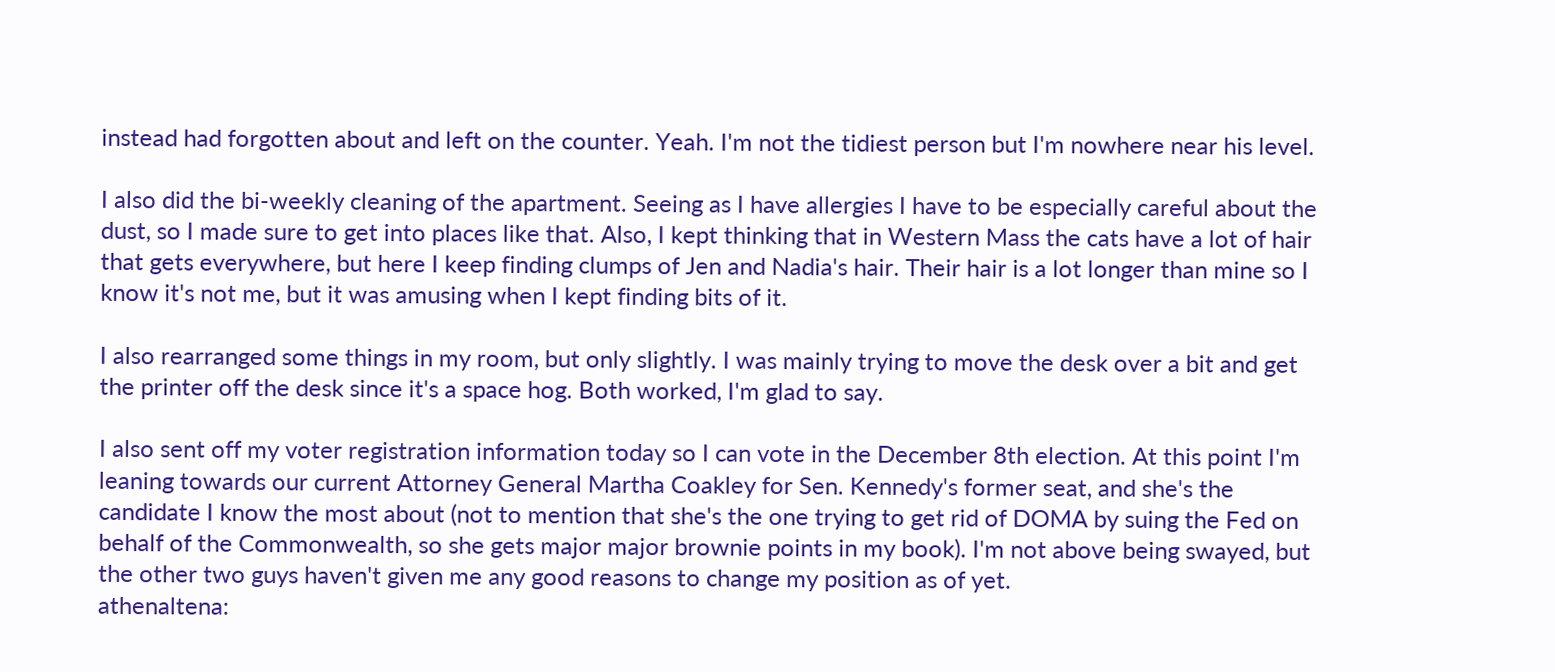instead had forgotten about and left on the counter. Yeah. I'm not the tidiest person but I'm nowhere near his level.

I also did the bi-weekly cleaning of the apartment. Seeing as I have allergies I have to be especially careful about the dust, so I made sure to get into places like that. Also, I kept thinking that in Western Mass the cats have a lot of hair that gets everywhere, but here I keep finding clumps of Jen and Nadia's hair. Their hair is a lot longer than mine so I know it's not me, but it was amusing when I kept finding bits of it.

I also rearranged some things in my room, but only slightly. I was mainly trying to move the desk over a bit and get the printer off the desk since it's a space hog. Both worked, I'm glad to say.

I also sent off my voter registration information today so I can vote in the December 8th election. At this point I'm leaning towards our current Attorney General Martha Coakley for Sen. Kennedy's former seat, and she's the candidate I know the most about (not to mention that she's the one trying to get rid of DOMA by suing the Fed on behalf of the Commonwealth, so she gets major major brownie points in my book). I'm not above being swayed, but the other two guys haven't given me any good reasons to change my position as of yet.
athenaltena: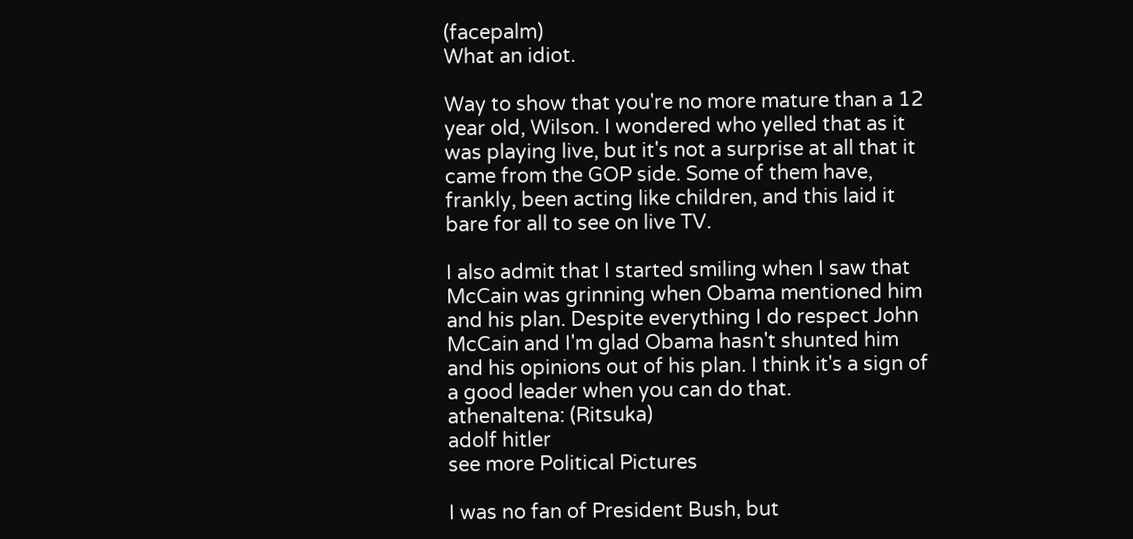(facepalm)
What an idiot.

Way to show that you're no more mature than a 12 year old, Wilson. I wondered who yelled that as it was playing live, but it's not a surprise at all that it came from the GOP side. Some of them have, frankly, been acting like children, and this laid it bare for all to see on live TV.

I also admit that I started smiling when I saw that McCain was grinning when Obama mentioned him and his plan. Despite everything I do respect John McCain and I'm glad Obama hasn't shunted him and his opinions out of his plan. I think it's a sign of a good leader when you can do that.
athenaltena: (Ritsuka)
adolf hitler
see more Political Pictures

I was no fan of President Bush, but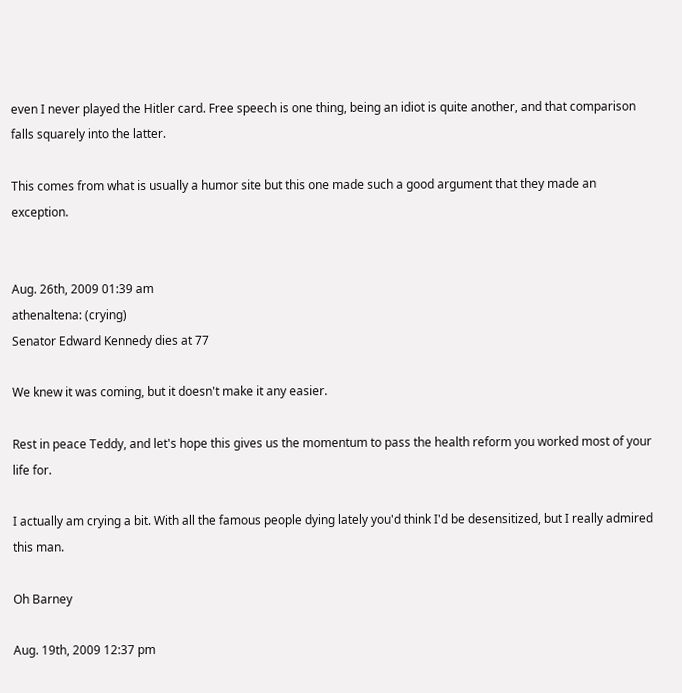even I never played the Hitler card. Free speech is one thing, being an idiot is quite another, and that comparison falls squarely into the latter.

This comes from what is usually a humor site but this one made such a good argument that they made an exception.


Aug. 26th, 2009 01:39 am
athenaltena: (crying)
Senator Edward Kennedy dies at 77

We knew it was coming, but it doesn't make it any easier.

Rest in peace Teddy, and let's hope this gives us the momentum to pass the health reform you worked most of your life for.

I actually am crying a bit. With all the famous people dying lately you'd think I'd be desensitized, but I really admired this man.

Oh Barney

Aug. 19th, 2009 12:37 pm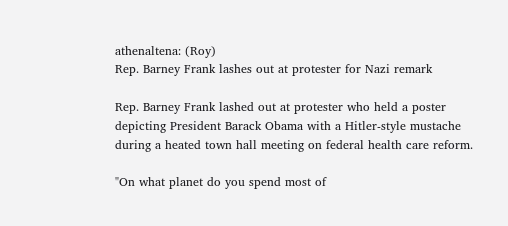athenaltena: (Roy)
Rep. Barney Frank lashes out at protester for Nazi remark

Rep. Barney Frank lashed out at protester who held a poster depicting President Barack Obama with a Hitler-style mustache during a heated town hall meeting on federal health care reform.

"On what planet do you spend most of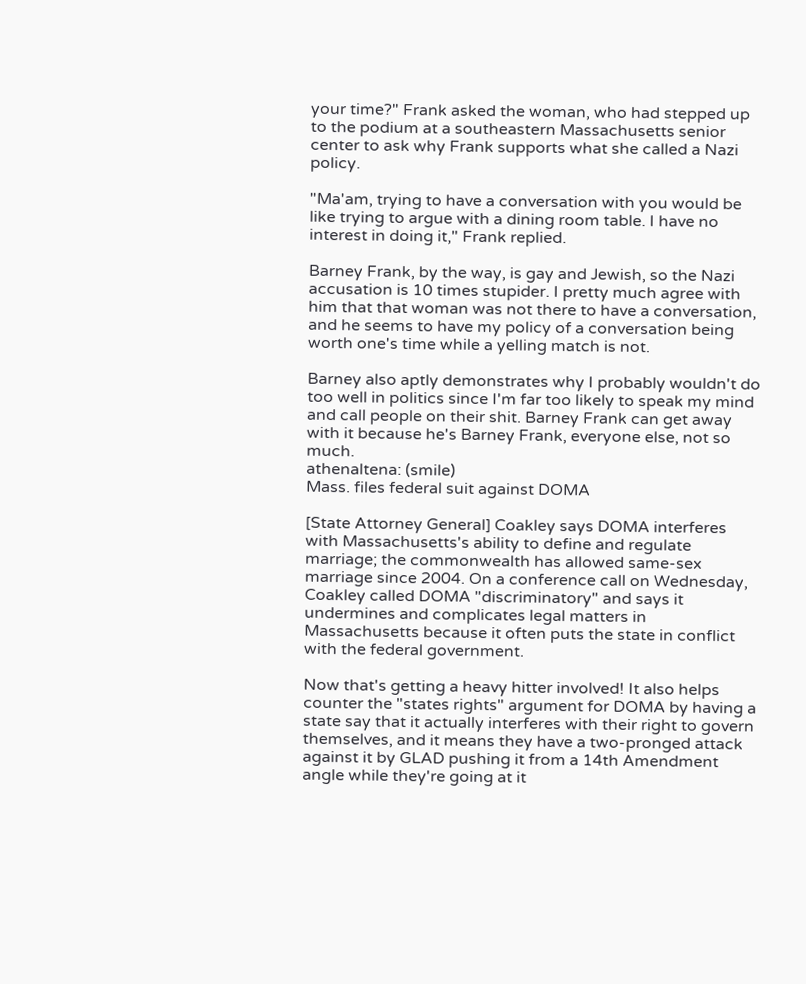your time?" Frank asked the woman, who had stepped up to the podium at a southeastern Massachusetts senior center to ask why Frank supports what she called a Nazi policy.

"Ma'am, trying to have a conversation with you would be like trying to argue with a dining room table. I have no interest in doing it," Frank replied.

Barney Frank, by the way, is gay and Jewish, so the Nazi accusation is 10 times stupider. I pretty much agree with him that that woman was not there to have a conversation, and he seems to have my policy of a conversation being worth one's time while a yelling match is not.

Barney also aptly demonstrates why I probably wouldn't do too well in politics since I'm far too likely to speak my mind and call people on their shit. Barney Frank can get away with it because he's Barney Frank, everyone else, not so much.
athenaltena: (smile)
Mass. files federal suit against DOMA

[State Attorney General] Coakley says DOMA interferes with Massachusetts's ability to define and regulate marriage; the commonwealth has allowed same-sex marriage since 2004. On a conference call on Wednesday, Coakley called DOMA "discriminatory" and says it undermines and complicates legal matters in Massachusetts because it often puts the state in conflict with the federal government.

Now that's getting a heavy hitter involved! It also helps counter the "states rights" argument for DOMA by having a state say that it actually interferes with their right to govern themselves, and it means they have a two-pronged attack against it by GLAD pushing it from a 14th Amendment angle while they're going at it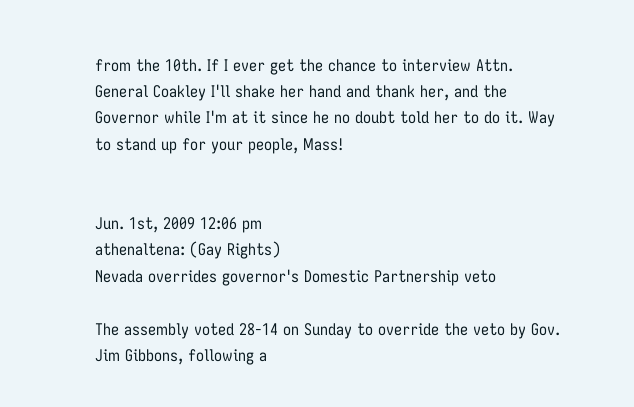from the 10th. If I ever get the chance to interview Attn. General Coakley I'll shake her hand and thank her, and the Governor while I'm at it since he no doubt told her to do it. Way to stand up for your people, Mass!


Jun. 1st, 2009 12:06 pm
athenaltena: (Gay Rights)
Nevada overrides governor's Domestic Partnership veto

The assembly voted 28-14 on Sunday to override the veto by Gov. Jim Gibbons, following a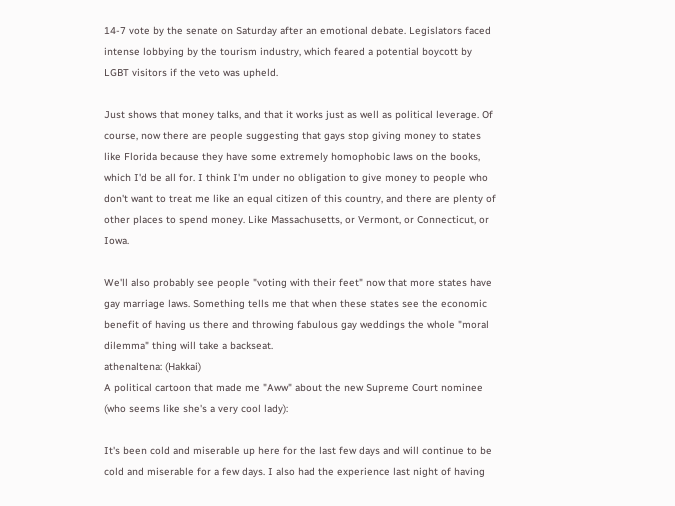14-7 vote by the senate on Saturday after an emotional debate. Legislators faced intense lobbying by the tourism industry, which feared a potential boycott by LGBT visitors if the veto was upheld.

Just shows that money talks, and that it works just as well as political leverage. Of course, now there are people suggesting that gays stop giving money to states like Florida because they have some extremely homophobic laws on the books, which I'd be all for. I think I'm under no obligation to give money to people who don't want to treat me like an equal citizen of this country, and there are plenty of other places to spend money. Like Massachusetts, or Vermont, or Connecticut, or Iowa.

We'll also probably see people "voting with their feet" now that more states have gay marriage laws. Something tells me that when these states see the economic benefit of having us there and throwing fabulous gay weddings the whole "moral dilemma" thing will take a backseat.
athenaltena: (Hakkai)
A political cartoon that made me "Aww" about the new Supreme Court nominee (who seems like she's a very cool lady):

It's been cold and miserable up here for the last few days and will continue to be cold and miserable for a few days. I also had the experience last night of having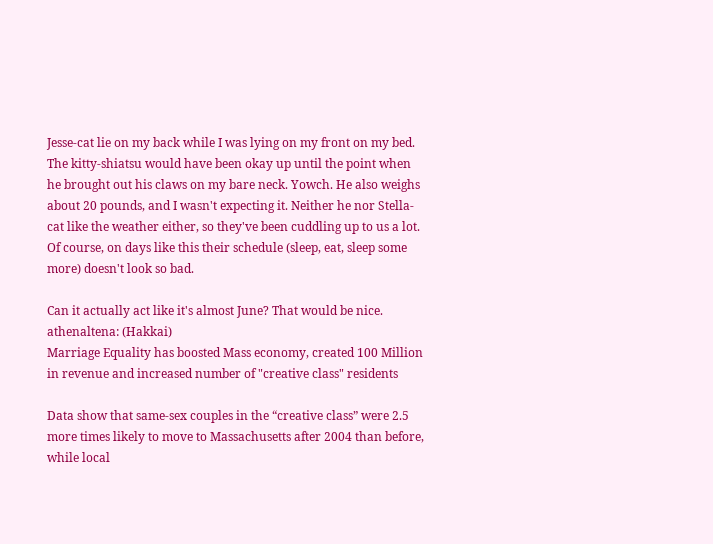Jesse-cat lie on my back while I was lying on my front on my bed. The kitty-shiatsu would have been okay up until the point when he brought out his claws on my bare neck. Yowch. He also weighs about 20 pounds, and I wasn't expecting it. Neither he nor Stella-cat like the weather either, so they've been cuddling up to us a lot. Of course, on days like this their schedule (sleep, eat, sleep some more) doesn't look so bad.

Can it actually act like it's almost June? That would be nice.
athenaltena: (Hakkai)
Marriage Equality has boosted Mass economy, created 100 Million in revenue and increased number of "creative class" residents

Data show that same-sex couples in the “creative class” were 2.5 more times likely to move to Massachusetts after 2004 than before, while local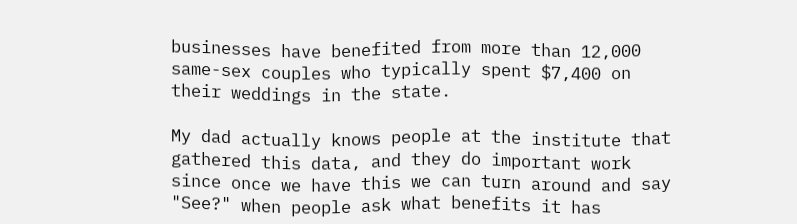businesses have benefited from more than 12,000 same-sex couples who typically spent $7,400 on their weddings in the state.

My dad actually knows people at the institute that gathered this data, and they do important work since once we have this we can turn around and say "See?" when people ask what benefits it has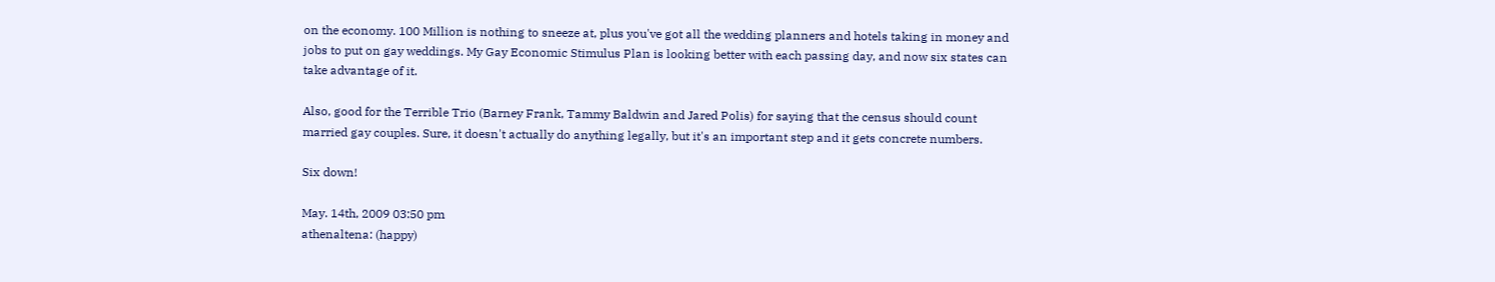on the economy. 100 Million is nothing to sneeze at, plus you've got all the wedding planners and hotels taking in money and jobs to put on gay weddings. My Gay Economic Stimulus Plan is looking better with each passing day, and now six states can take advantage of it.

Also, good for the Terrible Trio (Barney Frank, Tammy Baldwin and Jared Polis) for saying that the census should count married gay couples. Sure, it doesn't actually do anything legally, but it's an important step and it gets concrete numbers.

Six down!

May. 14th, 2009 03:50 pm
athenaltena: (happy)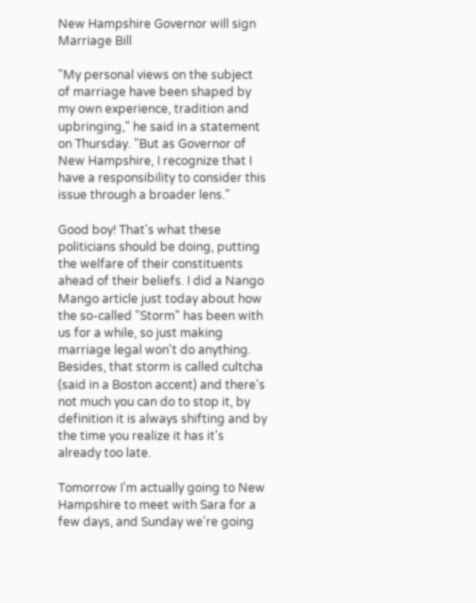New Hampshire Governor will sign Marriage Bill

"My personal views on the subject of marriage have been shaped by my own experience, tradition and upbringing," he said in a statement on Thursday. "But as Governor of New Hampshire, I recognize that I have a responsibility to consider this issue through a broader lens."

Good boy! That's what these politicians should be doing, putting the welfare of their constituents ahead of their beliefs. I did a Nango Mango article just today about how the so-called "Storm" has been with us for a while, so just making marriage legal won't do anything. Besides, that storm is called cultcha (said in a Boston accent) and there's not much you can do to stop it, by definition it is always shifting and by the time you realize it has it's already too late.

Tomorrow I'm actually going to New Hampshire to meet with Sara for a few days, and Sunday we're going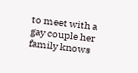to meet with a gay couple her family knows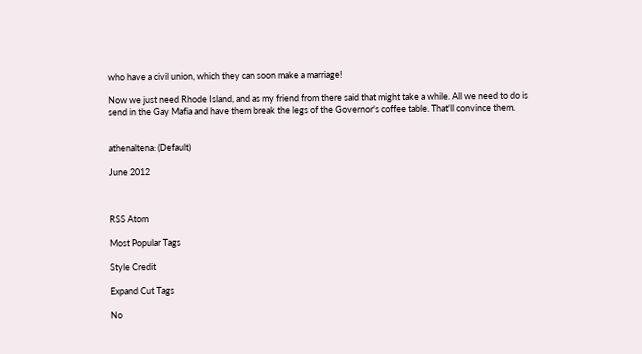who have a civil union, which they can soon make a marriage!

Now we just need Rhode Island, and as my friend from there said that might take a while. All we need to do is send in the Gay Mafia and have them break the legs of the Governor's coffee table. That'll convince them.


athenaltena: (Default)

June 2012



RSS Atom

Most Popular Tags

Style Credit

Expand Cut Tags

No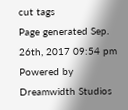cut tags
Page generated Sep. 26th, 2017 09:54 pm
Powered by Dreamwidth Studios